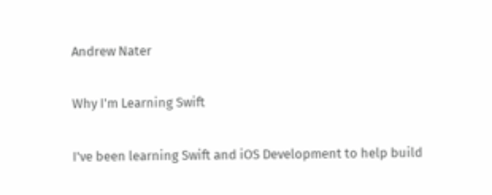Andrew Nater

Why I'm Learning Swift

I've been learning Swift and iOS Development to help build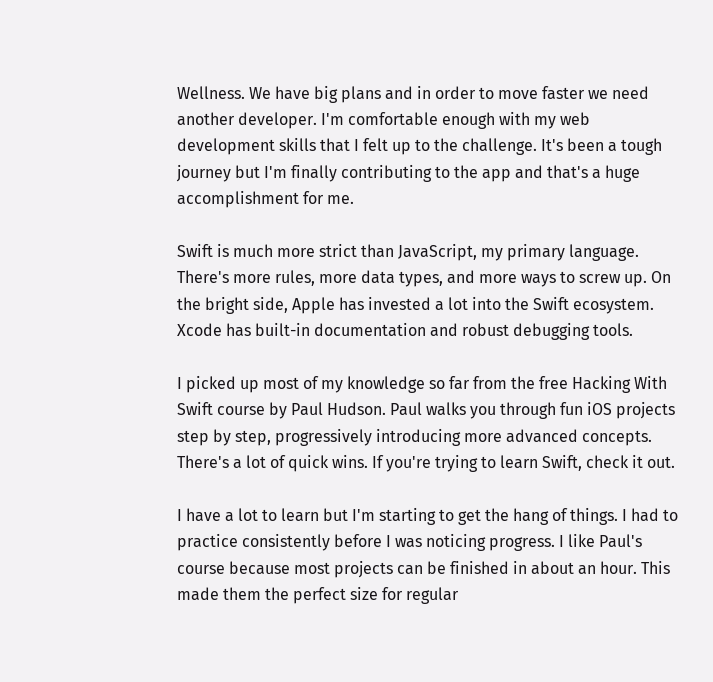Wellness. We have big plans and in order to move faster we need another developer. I'm comfortable enough with my web development skills that I felt up to the challenge. It's been a tough journey but I'm finally contributing to the app and that's a huge accomplishment for me.

Swift is much more strict than JavaScript, my primary language. There's more rules, more data types, and more ways to screw up. On the bright side, Apple has invested a lot into the Swift ecosystem. Xcode has built-in documentation and robust debugging tools.

I picked up most of my knowledge so far from the free Hacking With Swift course by Paul Hudson. Paul walks you through fun iOS projects step by step, progressively introducing more advanced concepts. There's a lot of quick wins. If you're trying to learn Swift, check it out.

I have a lot to learn but I'm starting to get the hang of things. I had to practice consistently before I was noticing progress. I like Paul's course because most projects can be finished in about an hour. This made them the perfect size for regular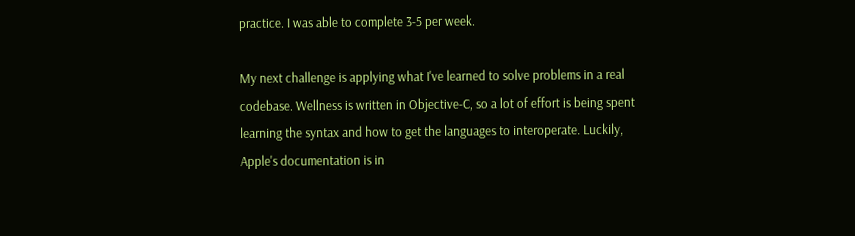practice. I was able to complete 3-5 per week.

My next challenge is applying what I've learned to solve problems in a real codebase. Wellness is written in Objective-C, so a lot of effort is being spent learning the syntax and how to get the languages to interoperate. Luckily, Apple's documentation is in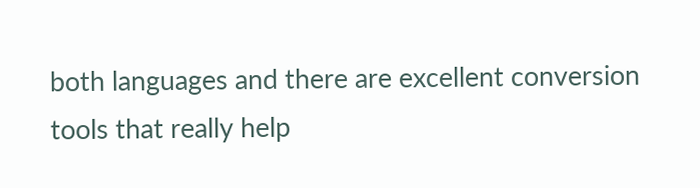both languages and there are excellent conversion tools that really help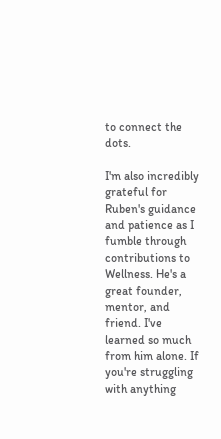to connect the dots.

I'm also incredibly grateful for Ruben's guidance and patience as I fumble through contributions to Wellness. He's a great founder, mentor, and friend. I've learned so much from him alone. If you're struggling with anything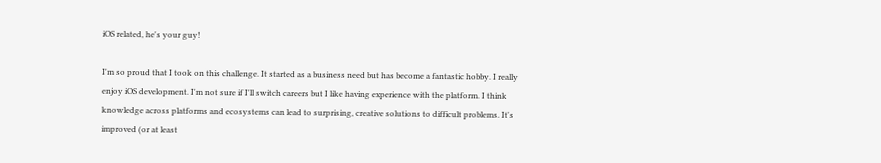iOS related, he's your guy!

I'm so proud that I took on this challenge. It started as a business need but has become a fantastic hobby. I really enjoy iOS development. I'm not sure if I'll switch careers but I like having experience with the platform. I think knowledge across platforms and ecosystems can lead to surprising, creative solutions to difficult problems. It's improved (or at least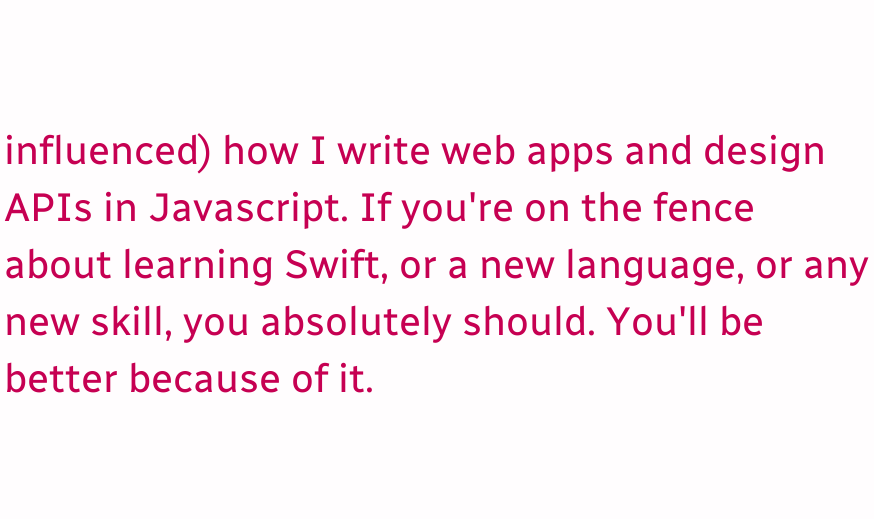influenced) how I write web apps and design APIs in Javascript. If you're on the fence about learning Swift, or a new language, or any new skill, you absolutely should. You'll be better because of it.